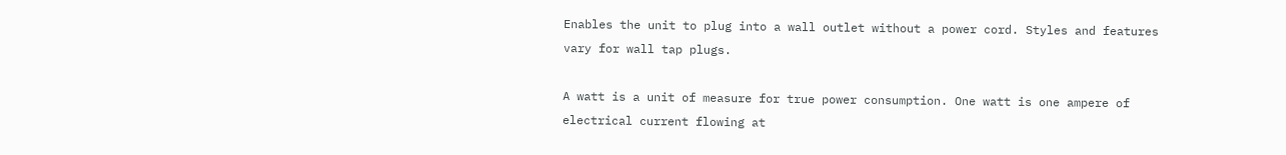Enables the unit to plug into a wall outlet without a power cord. Styles and features vary for wall tap plugs.

A watt is a unit of measure for true power consumption. One watt is one ampere of electrical current flowing at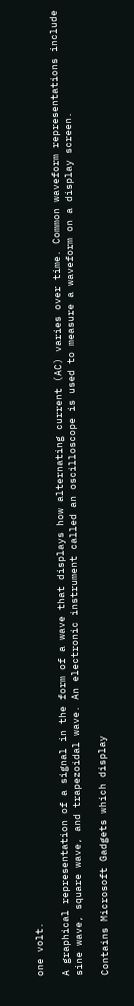one volt.

A graphical representation of a signal in the form of a wave that displays how alternating current (AC) varies over time. Common waveform representations include sine wave, square wave, and trapezoidal wave. An electronic instrument called an oscilloscope is used to measure a waveform on a display screen.

Contains Microsoft Gadgets which display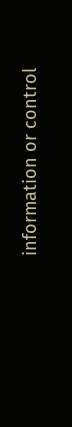information or control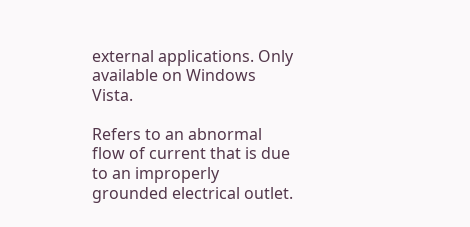external applications. Only available on Windows Vista.

Refers to an abnormal flow of current that is due to an improperly grounded electrical outlet.